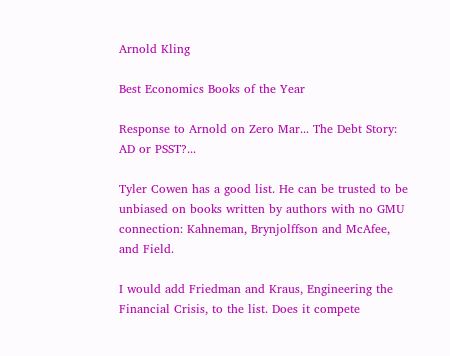Arnold Kling

Best Economics Books of the Year

Response to Arnold on Zero Mar... The Debt Story: AD or PSST?...

Tyler Cowen has a good list. He can be trusted to be unbiased on books written by authors with no GMU connection: Kahneman, Brynjolffson and McAfee, and Field.

I would add Friedman and Kraus, Engineering the Financial Crisis, to the list. Does it compete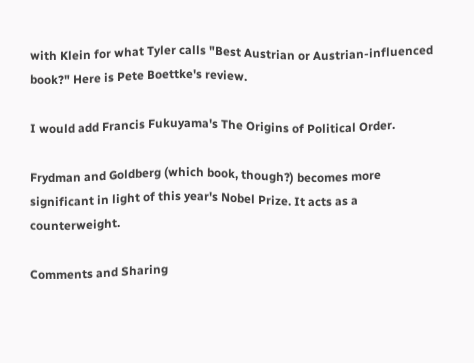with Klein for what Tyler calls "Best Austrian or Austrian-influenced book?" Here is Pete Boettke's review.

I would add Francis Fukuyama's The Origins of Political Order.

Frydman and Goldberg (which book, though?) becomes more significant in light of this year's Nobel Prize. It acts as a counterweight.

Comments and Sharing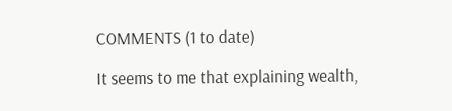COMMENTS (1 to date)

It seems to me that explaining wealth,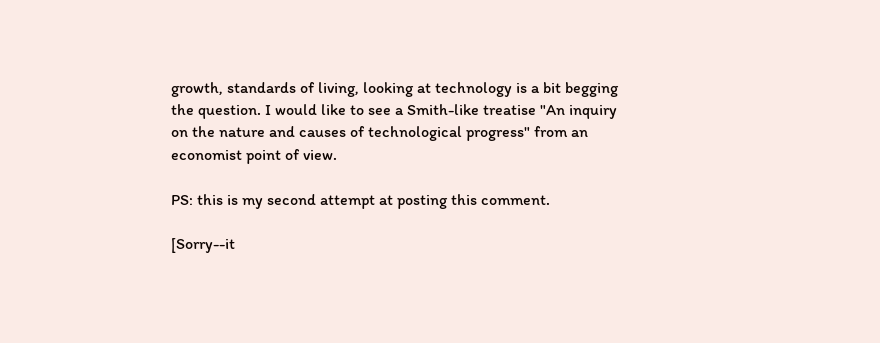growth, standards of living, looking at technology is a bit begging the question. I would like to see a Smith-like treatise "An inquiry on the nature and causes of technological progress" from an economist point of view.

PS: this is my second attempt at posting this comment.

[Sorry--it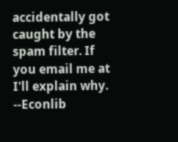accidentally got caught by the spam filter. If you email me at I'll explain why. --Econlib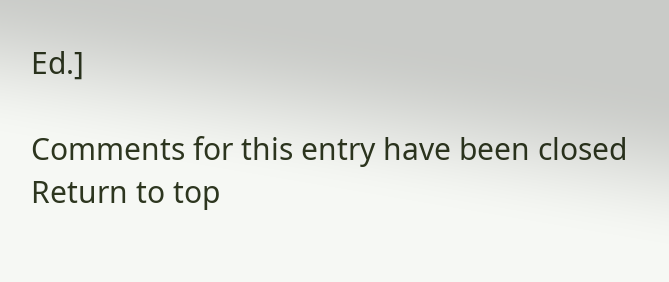Ed.]

Comments for this entry have been closed
Return to top